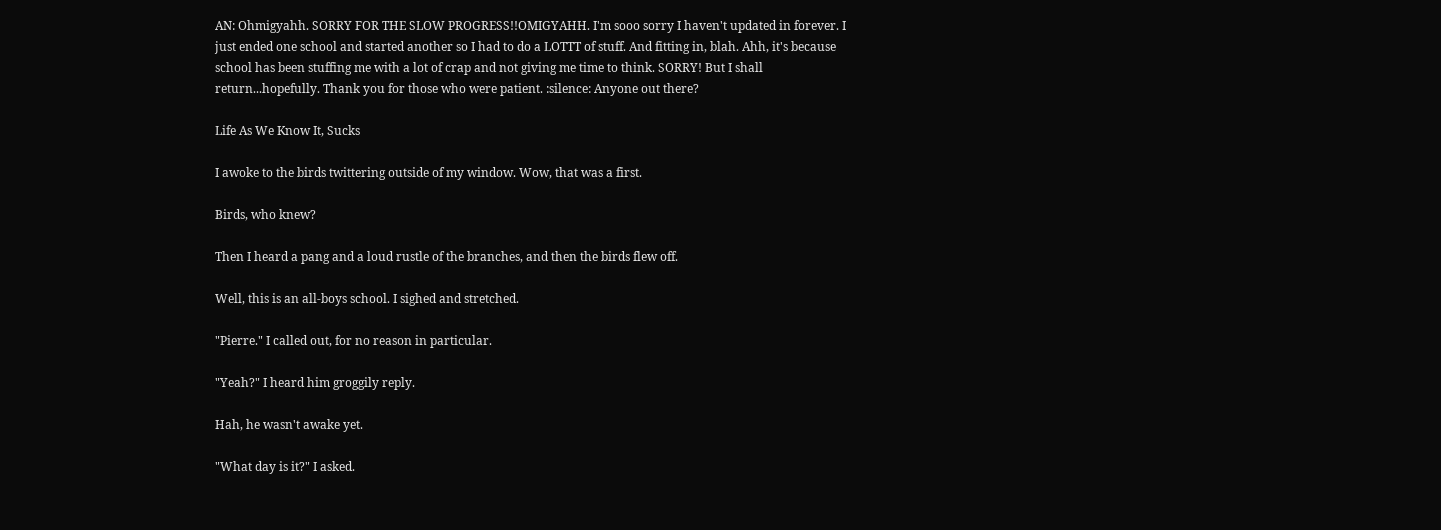AN: Ohmigyahh. SORRY FOR THE SLOW PROGRESS!!OMIGYAHH. I'm sooo sorry I haven't updated in forever. I just ended one school and started another so I had to do a LOTTT of stuff. And fitting in, blah. Ahh, it's because school has been stuffing me with a lot of crap and not giving me time to think. SORRY! But I shall return...hopefully. Thank you for those who were patient. :silence: Anyone out there?

Life As We Know It, Sucks

I awoke to the birds twittering outside of my window. Wow, that was a first.

Birds, who knew?

Then I heard a pang and a loud rustle of the branches, and then the birds flew off.

Well, this is an all-boys school. I sighed and stretched.

"Pierre." I called out, for no reason in particular.

"Yeah?" I heard him groggily reply.

Hah, he wasn't awake yet.

"What day is it?" I asked.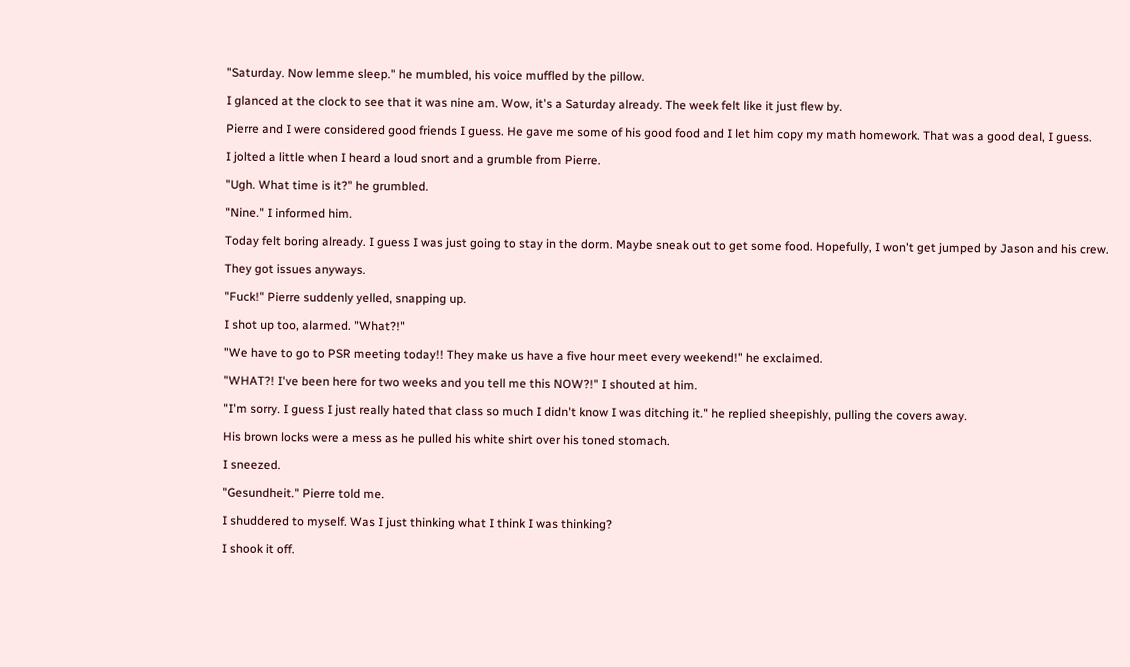"Saturday. Now lemme sleep." he mumbled, his voice muffled by the pillow.

I glanced at the clock to see that it was nine am. Wow, it's a Saturday already. The week felt like it just flew by.

Pierre and I were considered good friends I guess. He gave me some of his good food and I let him copy my math homework. That was a good deal, I guess.

I jolted a little when I heard a loud snort and a grumble from Pierre.

"Ugh. What time is it?" he grumbled.

"Nine." I informed him.

Today felt boring already. I guess I was just going to stay in the dorm. Maybe sneak out to get some food. Hopefully, I won't get jumped by Jason and his crew.

They got issues anyways.

"Fuck!" Pierre suddenly yelled, snapping up.

I shot up too, alarmed. "What?!"

"We have to go to PSR meeting today!! They make us have a five hour meet every weekend!" he exclaimed.

"WHAT?! I've been here for two weeks and you tell me this NOW?!" I shouted at him.

"I'm sorry. I guess I just really hated that class so much I didn't know I was ditching it." he replied sheepishly, pulling the covers away.

His brown locks were a mess as he pulled his white shirt over his toned stomach.

I sneezed.

"Gesundheit." Pierre told me.

I shuddered to myself. Was I just thinking what I think I was thinking?

I shook it off.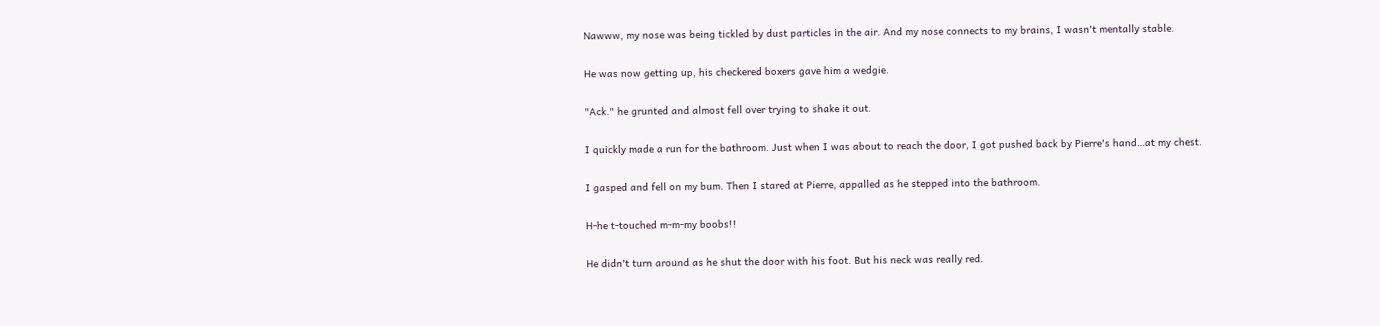Nawww, my nose was being tickled by dust particles in the air. And my nose connects to my brains, I wasn't mentally stable.

He was now getting up, his checkered boxers gave him a wedgie.

"Ack." he grunted and almost fell over trying to shake it out.

I quickly made a run for the bathroom. Just when I was about to reach the door, I got pushed back by Pierre's hand…at my chest.

I gasped and fell on my bum. Then I stared at Pierre, appalled as he stepped into the bathroom.

H-he t-touched m-m-my boobs!!

He didn't turn around as he shut the door with his foot. But his neck was really red.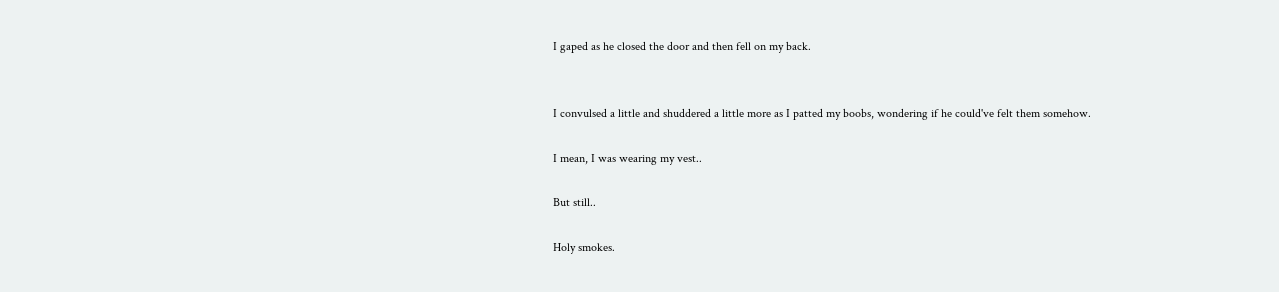I gaped as he closed the door and then fell on my back.


I convulsed a little and shuddered a little more as I patted my boobs, wondering if he could've felt them somehow.

I mean, I was wearing my vest..

But still..

Holy smokes.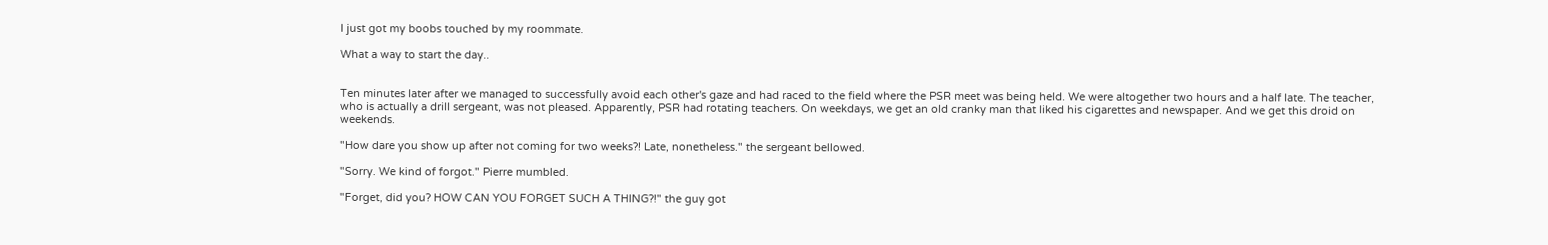I just got my boobs touched by my roommate.

What a way to start the day..


Ten minutes later after we managed to successfully avoid each other's gaze and had raced to the field where the PSR meet was being held. We were altogether two hours and a half late. The teacher, who is actually a drill sergeant, was not pleased. Apparently, PSR had rotating teachers. On weekdays, we get an old cranky man that liked his cigarettes and newspaper. And we get this droid on weekends.

"How dare you show up after not coming for two weeks?! Late, nonetheless." the sergeant bellowed.

"Sorry. We kind of forgot." Pierre mumbled.

"Forget, did you? HOW CAN YOU FORGET SUCH A THING?!" the guy got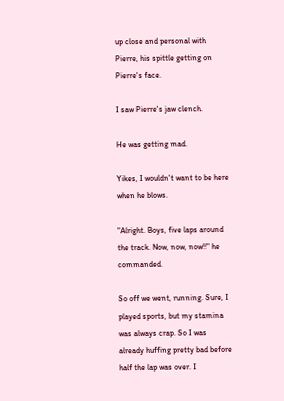up close and personal with Pierre, his spittle getting on Pierre's face.

I saw Pierre's jaw clench.

He was getting mad.

Yikes, I wouldn't want to be here when he blows.

"Alright. Boys, five laps around the track. Now, now, now!!" he commanded.

So off we went, running. Sure, I played sports, but my stamina was always crap. So I was already huffing pretty bad before half the lap was over. I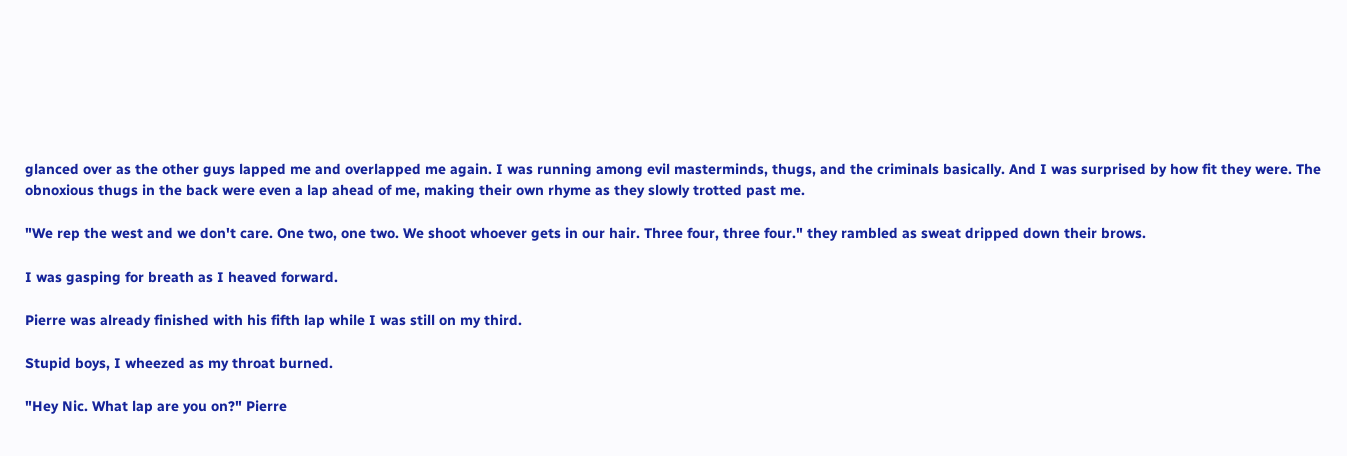glanced over as the other guys lapped me and overlapped me again. I was running among evil masterminds, thugs, and the criminals basically. And I was surprised by how fit they were. The obnoxious thugs in the back were even a lap ahead of me, making their own rhyme as they slowly trotted past me.

"We rep the west and we don't care. One two, one two. We shoot whoever gets in our hair. Three four, three four." they rambled as sweat dripped down their brows.

I was gasping for breath as I heaved forward.

Pierre was already finished with his fifth lap while I was still on my third.

Stupid boys, I wheezed as my throat burned.

"Hey Nic. What lap are you on?" Pierre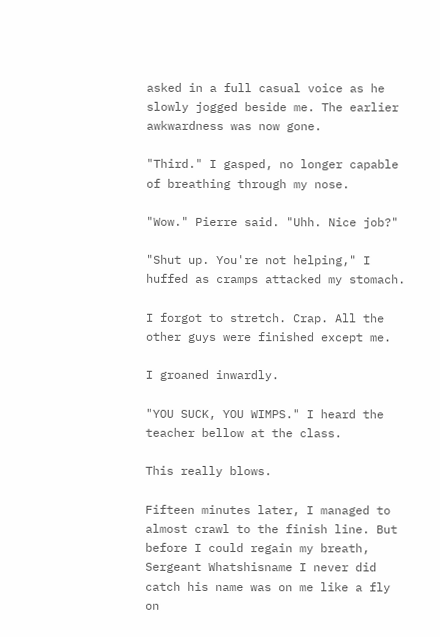asked in a full casual voice as he slowly jogged beside me. The earlier awkwardness was now gone.

"Third." I gasped, no longer capable of breathing through my nose.

"Wow." Pierre said. "Uhh. Nice job?"

"Shut up. You're not helping," I huffed as cramps attacked my stomach.

I forgot to stretch. Crap. All the other guys were finished except me.

I groaned inwardly.

"YOU SUCK, YOU WIMPS." I heard the teacher bellow at the class.

This really blows.

Fifteen minutes later, I managed to almost crawl to the finish line. But before I could regain my breath, Sergeant Whatshisname I never did catch his name was on me like a fly on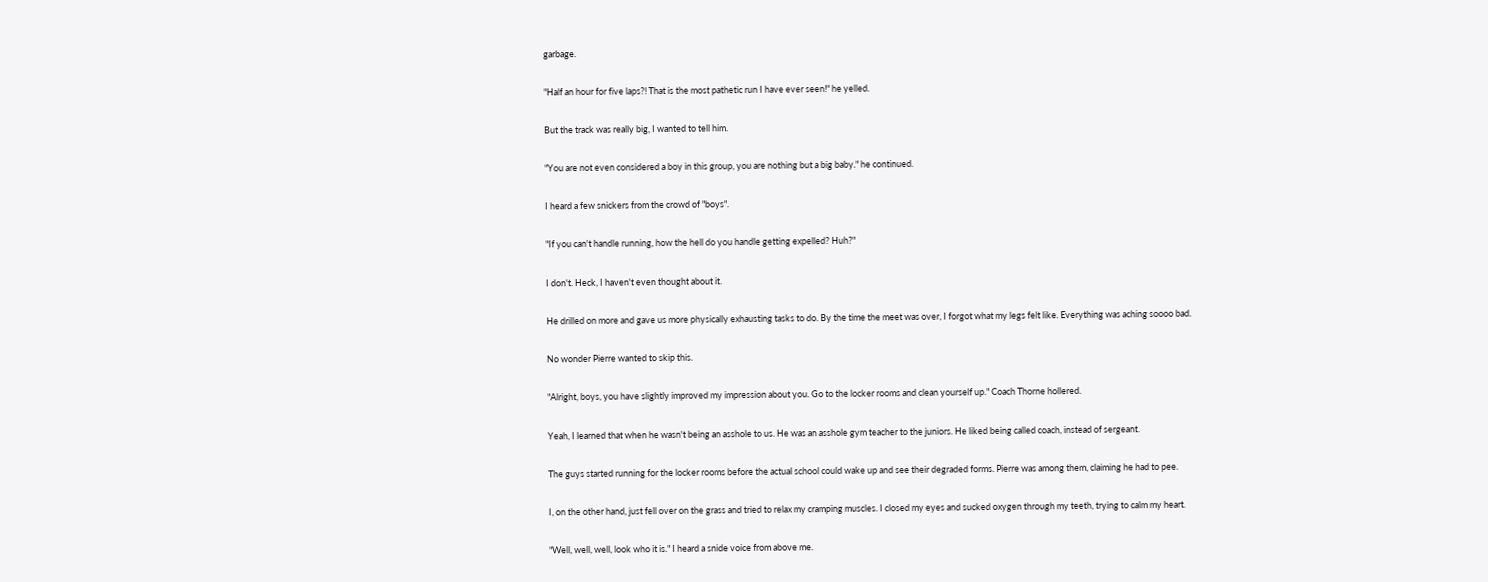garbage.

"Half an hour for five laps?! That is the most pathetic run I have ever seen!" he yelled.

But the track was really big, I wanted to tell him.

"You are not even considered a boy in this group, you are nothing but a big baby." he continued.

I heard a few snickers from the crowd of "boys".

"If you can't handle running, how the hell do you handle getting expelled? Huh?"

I don't. Heck, I haven't even thought about it.

He drilled on more and gave us more physically exhausting tasks to do. By the time the meet was over, I forgot what my legs felt like. Everything was aching soooo bad.

No wonder Pierre wanted to skip this.

"Alright, boys, you have slightly improved my impression about you. Go to the locker rooms and clean yourself up." Coach Thorne hollered.

Yeah, I learned that when he wasn't being an asshole to us. He was an asshole gym teacher to the juniors. He liked being called coach, instead of sergeant.

The guys started running for the locker rooms before the actual school could wake up and see their degraded forms. Pierre was among them, claiming he had to pee.

I, on the other hand, just fell over on the grass and tried to relax my cramping muscles. I closed my eyes and sucked oxygen through my teeth, trying to calm my heart.

"Well, well, well, look who it is." I heard a snide voice from above me.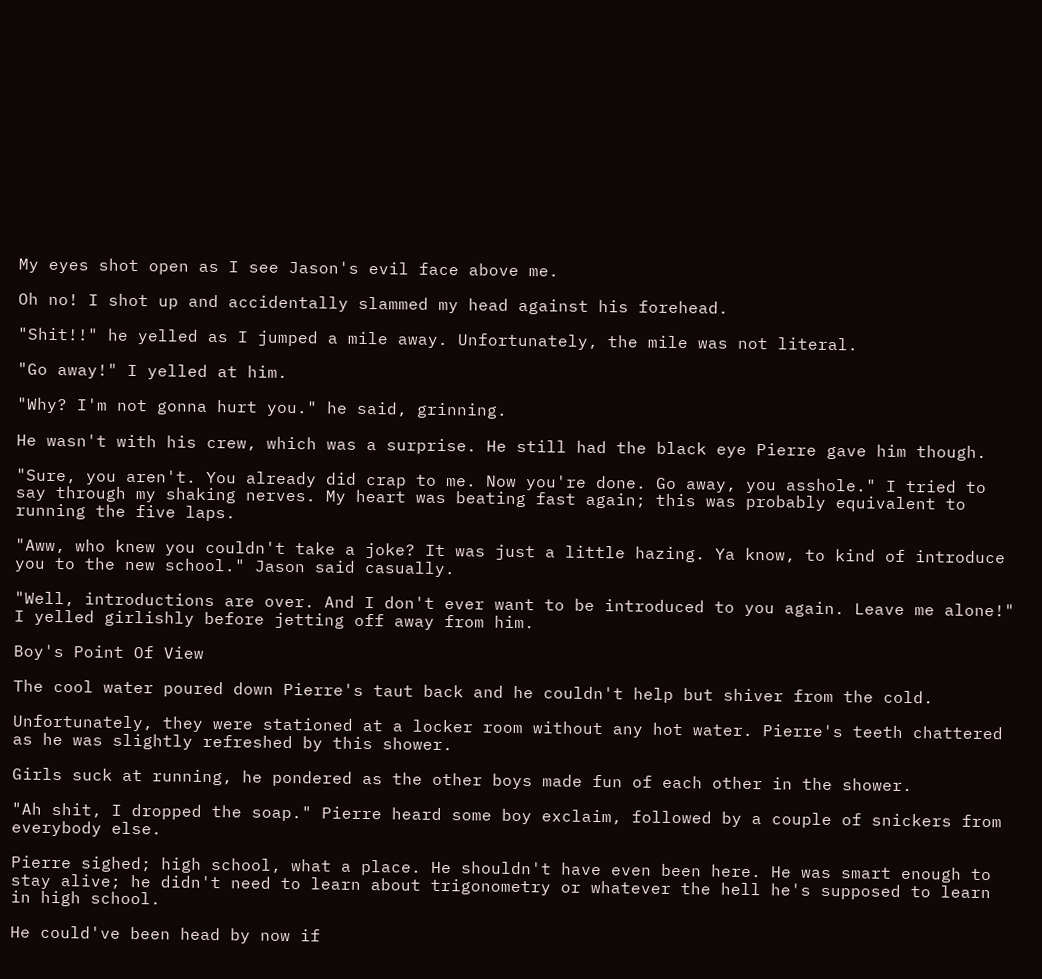My eyes shot open as I see Jason's evil face above me.

Oh no! I shot up and accidentally slammed my head against his forehead.

"Shit!!" he yelled as I jumped a mile away. Unfortunately, the mile was not literal.

"Go away!" I yelled at him.

"Why? I'm not gonna hurt you." he said, grinning.

He wasn't with his crew, which was a surprise. He still had the black eye Pierre gave him though.

"Sure, you aren't. You already did crap to me. Now you're done. Go away, you asshole." I tried to say through my shaking nerves. My heart was beating fast again; this was probably equivalent to running the five laps.

"Aww, who knew you couldn't take a joke? It was just a little hazing. Ya know, to kind of introduce you to the new school." Jason said casually.

"Well, introductions are over. And I don't ever want to be introduced to you again. Leave me alone!" I yelled girlishly before jetting off away from him.

Boy's Point Of View

The cool water poured down Pierre's taut back and he couldn't help but shiver from the cold.

Unfortunately, they were stationed at a locker room without any hot water. Pierre's teeth chattered as he was slightly refreshed by this shower.

Girls suck at running, he pondered as the other boys made fun of each other in the shower.

"Ah shit, I dropped the soap." Pierre heard some boy exclaim, followed by a couple of snickers from everybody else.

Pierre sighed; high school, what a place. He shouldn't have even been here. He was smart enough to stay alive; he didn't need to learn about trigonometry or whatever the hell he's supposed to learn in high school.

He could've been head by now if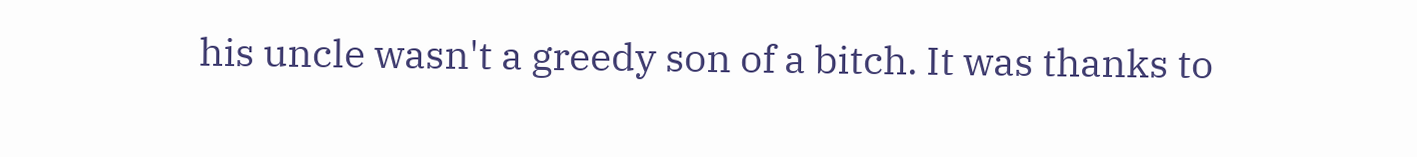his uncle wasn't a greedy son of a bitch. It was thanks to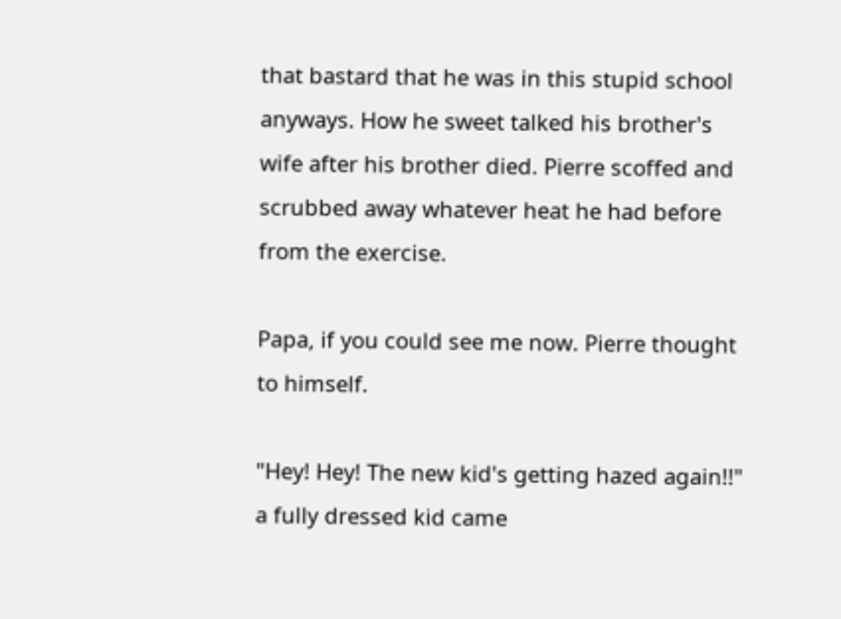that bastard that he was in this stupid school anyways. How he sweet talked his brother's wife after his brother died. Pierre scoffed and scrubbed away whatever heat he had before from the exercise.

Papa, if you could see me now. Pierre thought to himself.

"Hey! Hey! The new kid's getting hazed again!!" a fully dressed kid came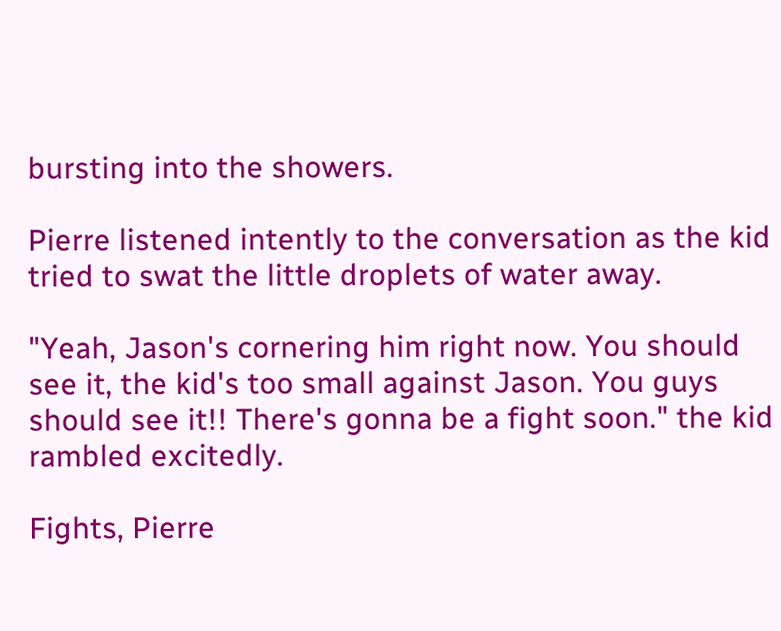bursting into the showers.

Pierre listened intently to the conversation as the kid tried to swat the little droplets of water away.

"Yeah, Jason's cornering him right now. You should see it, the kid's too small against Jason. You guys should see it!! There's gonna be a fight soon." the kid rambled excitedly.

Fights, Pierre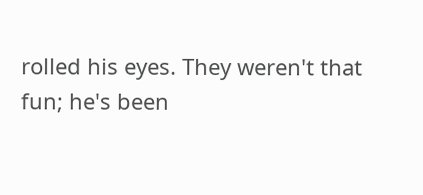rolled his eyes. They weren't that fun; he's been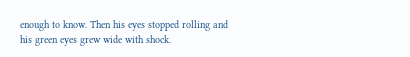enough to know. Then his eyes stopped rolling and his green eyes grew wide with shock.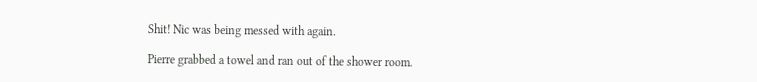Shit! Nic was being messed with again.

Pierre grabbed a towel and ran out of the shower room.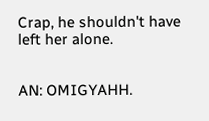Crap, he shouldn't have left her alone.


AN: OMIGYAHH.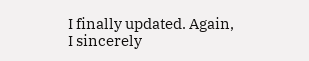I finally updated. Again, I sincerely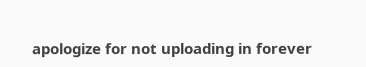apologize for not uploading in forever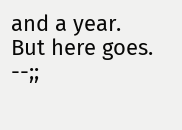and a year. But here goes. --;;